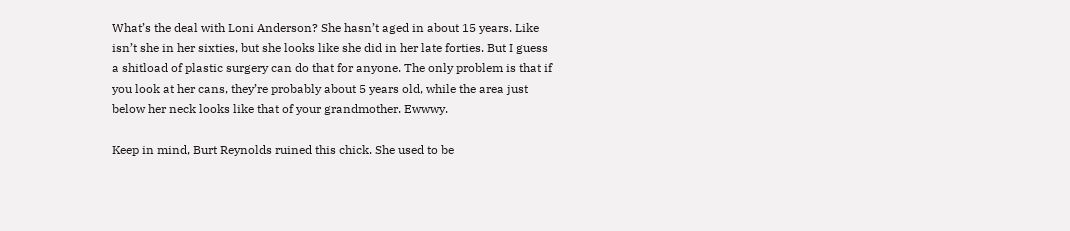What’s the deal with Loni Anderson? She hasn’t aged in about 15 years. Like isn’t she in her sixties, but she looks like she did in her late forties. But I guess a shitload of plastic surgery can do that for anyone. The only problem is that if you look at her cans, they’re probably about 5 years old, while the area just below her neck looks like that of your grandmother. Ewwwy.

Keep in mind, Burt Reynolds ruined this chick. She used to be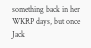something back in her WKRP days, but once Jack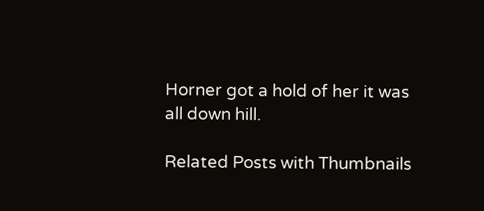Horner got a hold of her it was all down hill.

Related Posts with Thumbnails